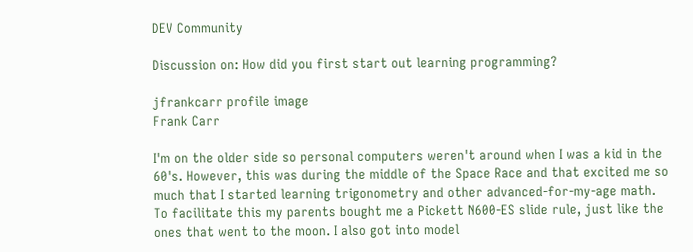DEV Community

Discussion on: How did you first start out learning programming?

jfrankcarr profile image
Frank Carr

I'm on the older side so personal computers weren't around when I was a kid in the 60's. However, this was during the middle of the Space Race and that excited me so much that I started learning trigonometry and other advanced-for-my-age math. To facilitate this my parents bought me a Pickett N600-ES slide rule, just like the ones that went to the moon. I also got into model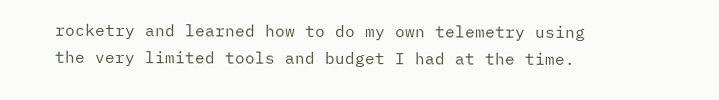rocketry and learned how to do my own telemetry using the very limited tools and budget I had at the time.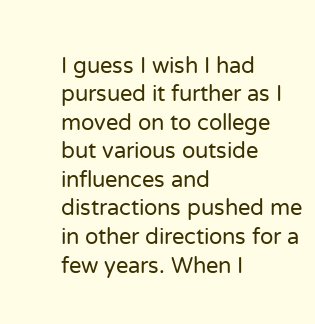I guess I wish I had pursued it further as I moved on to college but various outside influences and distractions pushed me in other directions for a few years. When I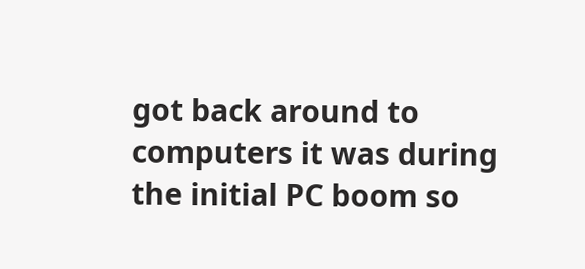got back around to computers it was during the initial PC boom so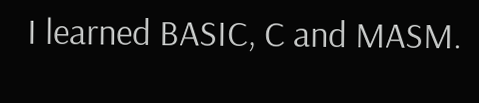I learned BASIC, C and MASM.